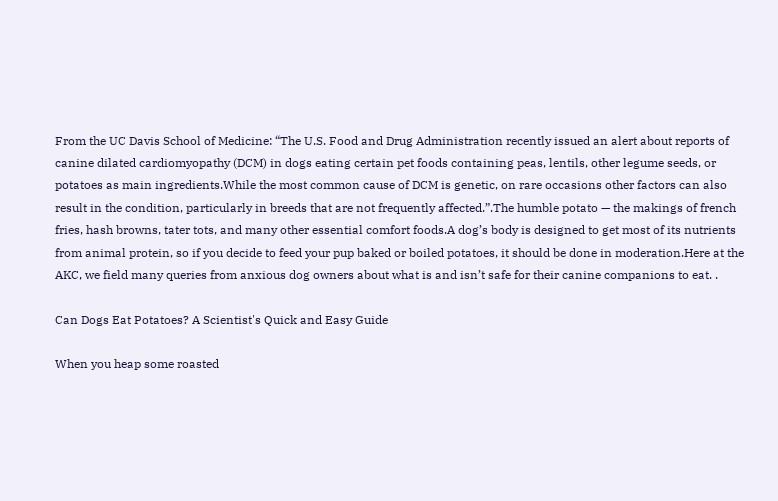From the UC Davis School of Medicine: “The U.S. Food and Drug Administration recently issued an alert about reports of canine dilated cardiomyopathy (DCM) in dogs eating certain pet foods containing peas, lentils, other legume seeds, or potatoes as main ingredients.While the most common cause of DCM is genetic, on rare occasions other factors can also result in the condition, particularly in breeds that are not frequently affected.”.The humble potato — the makings of french fries, hash browns, tater tots, and many other essential comfort foods.A dog’s body is designed to get most of its nutrients from animal protein, so if you decide to feed your pup baked or boiled potatoes, it should be done in moderation.Here at the AKC, we field many queries from anxious dog owners about what is and isn’t safe for their canine companions to eat. .

Can Dogs Eat Potatoes? A Scientist's Quick and Easy Guide

When you heap some roasted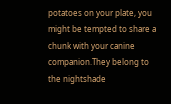potatoes on your plate, you might be tempted to share a chunk with your canine companion.They belong to the nightshade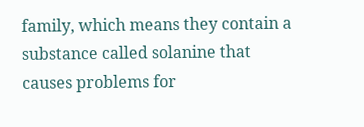family, which means they contain a substance called solanine that causes problems for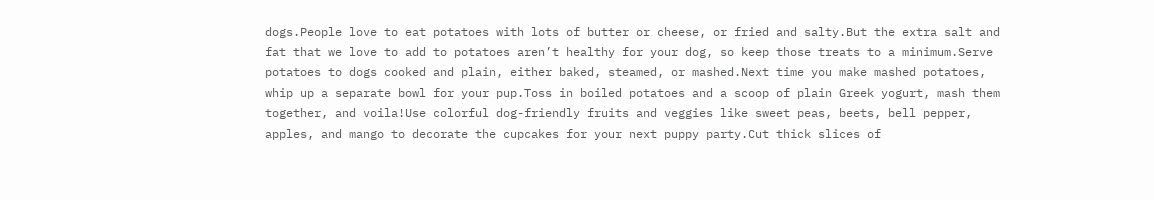dogs.People love to eat potatoes with lots of butter or cheese, or fried and salty.But the extra salt and fat that we love to add to potatoes aren’t healthy for your dog, so keep those treats to a minimum.Serve potatoes to dogs cooked and plain, either baked, steamed, or mashed.Next time you make mashed potatoes, whip up a separate bowl for your pup.Toss in boiled potatoes and a scoop of plain Greek yogurt, mash them together, and voila!Use colorful dog-friendly fruits and veggies like sweet peas, beets, bell pepper, apples, and mango to decorate the cupcakes for your next puppy party.Cut thick slices of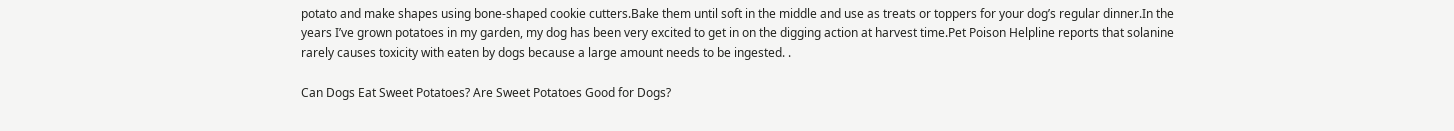potato and make shapes using bone-shaped cookie cutters.Bake them until soft in the middle and use as treats or toppers for your dog’s regular dinner.In the years I’ve grown potatoes in my garden, my dog has been very excited to get in on the digging action at harvest time.Pet Poison Helpline reports that solanine rarely causes toxicity with eaten by dogs because a large amount needs to be ingested. .

Can Dogs Eat Sweet Potatoes? Are Sweet Potatoes Good for Dogs?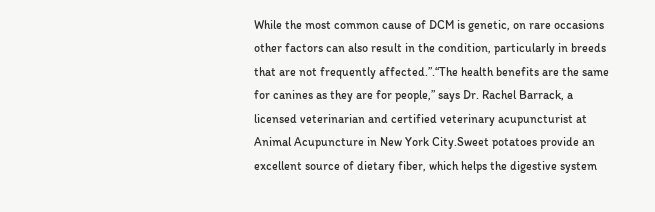While the most common cause of DCM is genetic, on rare occasions other factors can also result in the condition, particularly in breeds that are not frequently affected.”.“The health benefits are the same for canines as they are for people,” says Dr. Rachel Barrack, a licensed veterinarian and certified veterinary acupuncturist at Animal Acupuncture in New York City.Sweet potatoes provide an excellent source of dietary fiber, which helps the digestive system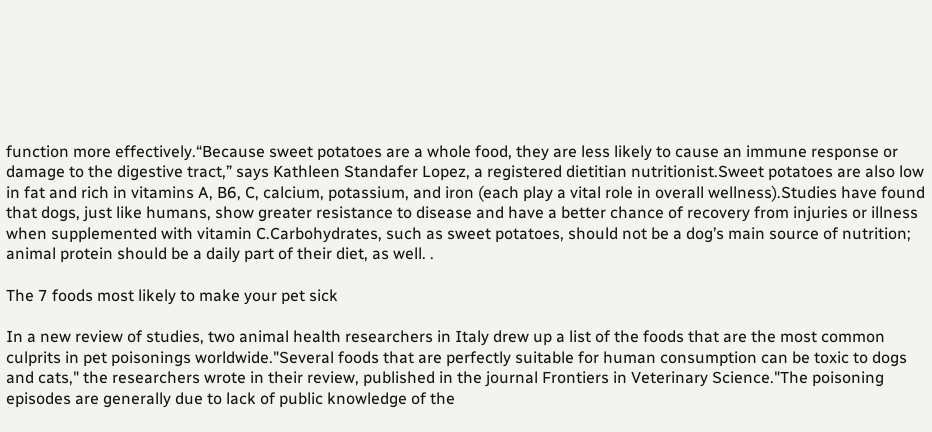function more effectively.“Because sweet potatoes are a whole food, they are less likely to cause an immune response or damage to the digestive tract,” says Kathleen Standafer Lopez, a registered dietitian nutritionist.Sweet potatoes are also low in fat and rich in vitamins A, B6, C, calcium, potassium, and iron (each play a vital role in overall wellness).Studies have found that dogs, just like humans, show greater resistance to disease and have a better chance of recovery from injuries or illness when supplemented with vitamin C.Carbohydrates, such as sweet potatoes, should not be a dog’s main source of nutrition; animal protein should be a daily part of their diet, as well. .

The 7 foods most likely to make your pet sick

In a new review of studies, two animal health researchers in Italy drew up a list of the foods that are the most common culprits in pet poisonings worldwide."Several foods that are perfectly suitable for human consumption can be toxic to dogs and cats," the researchers wrote in their review, published in the journal Frontiers in Veterinary Science."The poisoning episodes are generally due to lack of public knowledge of the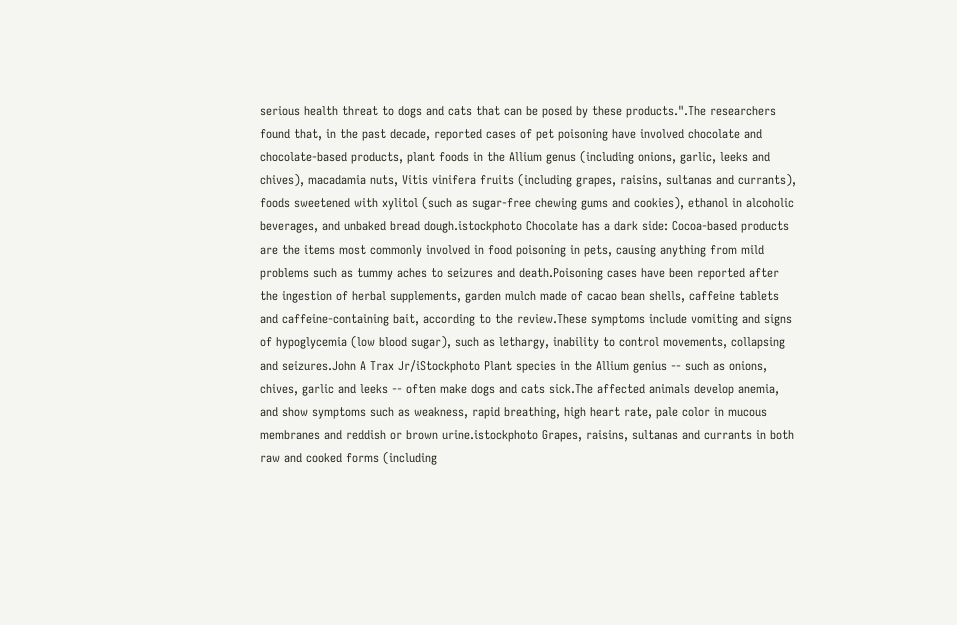serious health threat to dogs and cats that can be posed by these products.".The researchers found that, in the past decade, reported cases of pet poisoning have involved chocolate and chocolate-based products, plant foods in the Allium genus (including onions, garlic, leeks and chives), macadamia nuts, Vitis vinifera fruits (including grapes, raisins, sultanas and currants), foods sweetened with xylitol (such as sugar-free chewing gums and cookies), ethanol in alcoholic beverages, and unbaked bread dough.istockphoto Chocolate has a dark side: Cocoa-based products are the items most commonly involved in food poisoning in pets, causing anything from mild problems such as tummy aches to seizures and death.Poisoning cases have been reported after the ingestion of herbal supplements, garden mulch made of cacao bean shells, caffeine tablets and caffeine-containing bait, according to the review.These symptoms include vomiting and signs of hypoglycemia (low blood sugar), such as lethargy, inability to control movements, collapsing and seizures.John A Trax Jr/iStockphoto Plant species in the Allium genius -- such as onions, chives, garlic and leeks -- often make dogs and cats sick.The affected animals develop anemia, and show symptoms such as weakness, rapid breathing, high heart rate, pale color in mucous membranes and reddish or brown urine.istockphoto Grapes, raisins, sultanas and currants in both raw and cooked forms (including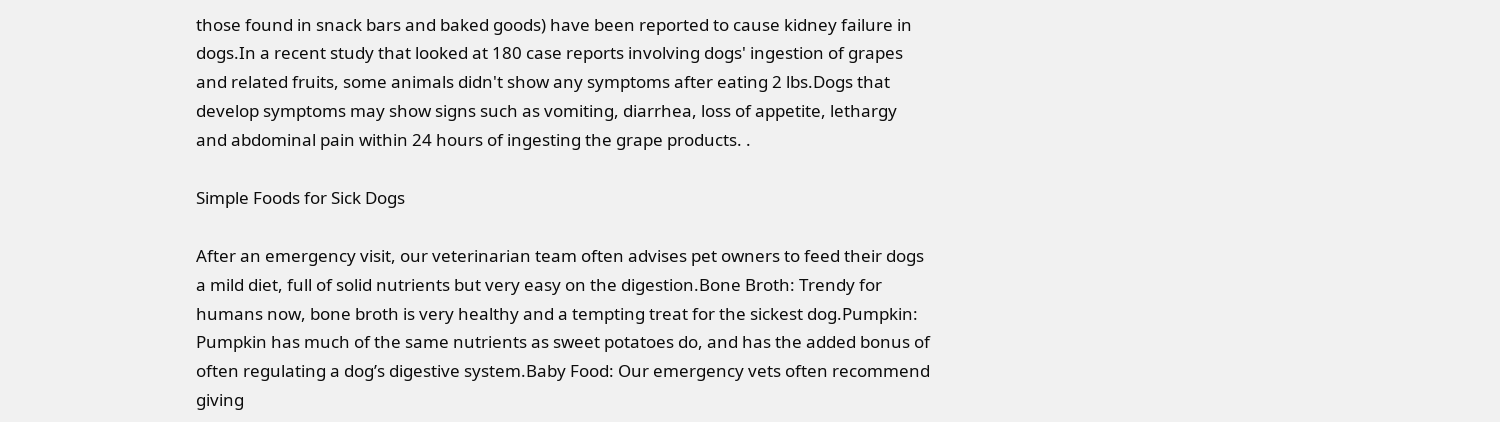those found in snack bars and baked goods) have been reported to cause kidney failure in dogs.In a recent study that looked at 180 case reports involving dogs' ingestion of grapes and related fruits, some animals didn't show any symptoms after eating 2 lbs.Dogs that develop symptoms may show signs such as vomiting, diarrhea, loss of appetite, lethargy and abdominal pain within 24 hours of ingesting the grape products. .

Simple Foods for Sick Dogs

After an emergency visit, our veterinarian team often advises pet owners to feed their dogs a mild diet, full of solid nutrients but very easy on the digestion.Bone Broth: Trendy for humans now, bone broth is very healthy and a tempting treat for the sickest dog.Pumpkin: Pumpkin has much of the same nutrients as sweet potatoes do, and has the added bonus of often regulating a dog’s digestive system.Baby Food: Our emergency vets often recommend giving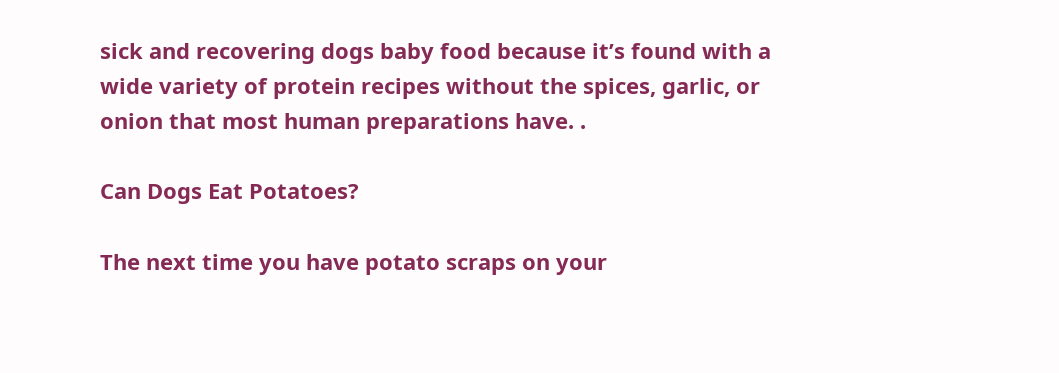sick and recovering dogs baby food because it’s found with a wide variety of protein recipes without the spices, garlic, or onion that most human preparations have. .

Can Dogs Eat Potatoes?

The next time you have potato scraps on your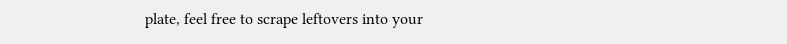plate, feel free to scrape leftovers into your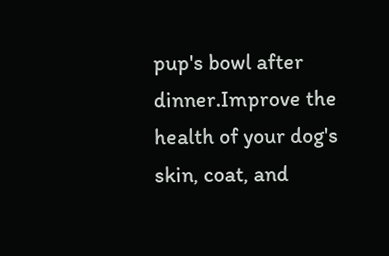pup's bowl after dinner.Improve the health of your dog's skin, coat, and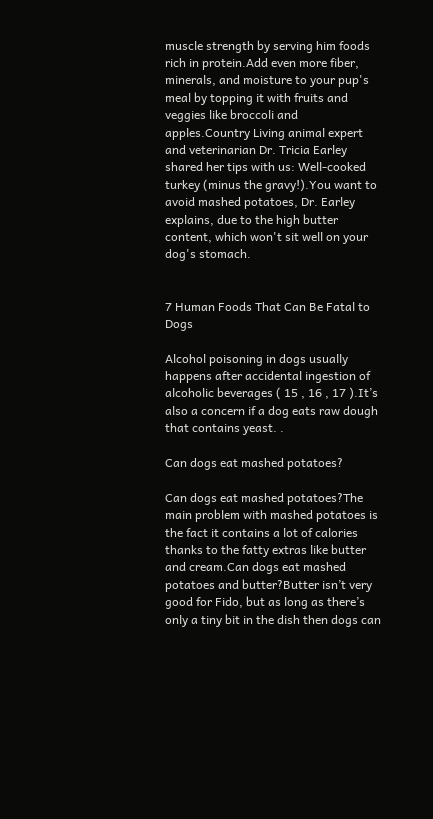muscle strength by serving him foods rich in protein.Add even more fiber, minerals, and moisture to your pup's meal by topping it with fruits and veggies like broccoli and apples.Country Living animal expert and veterinarian Dr. Tricia Earley shared her tips with us: Well-cooked turkey (minus the gravy!).You want to avoid mashed potatoes, Dr. Earley explains, due to the high butter content, which won't sit well on your dog's stomach.


7 Human Foods That Can Be Fatal to Dogs

Alcohol poisoning in dogs usually happens after accidental ingestion of alcoholic beverages ( 15 , 16 , 17 ).It’s also a concern if a dog eats raw dough that contains yeast. .

Can dogs eat mashed potatoes?

Can dogs eat mashed potatoes?The main problem with mashed potatoes is the fact it contains a lot of calories thanks to the fatty extras like butter and cream.Can dogs eat mashed potatoes and butter?Butter isn’t very good for Fido, but as long as there’s only a tiny bit in the dish then dogs can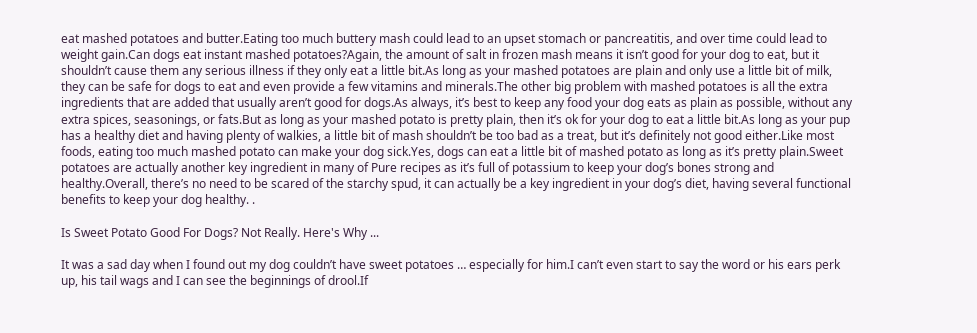eat mashed potatoes and butter.Eating too much buttery mash could lead to an upset stomach or pancreatitis, and over time could lead to weight gain.Can dogs eat instant mashed potatoes?Again, the amount of salt in frozen mash means it isn’t good for your dog to eat, but it shouldn’t cause them any serious illness if they only eat a little bit.As long as your mashed potatoes are plain and only use a little bit of milk, they can be safe for dogs to eat and even provide a few vitamins and minerals.The other big problem with mashed potatoes is all the extra ingredients that are added that usually aren’t good for dogs.As always, it’s best to keep any food your dog eats as plain as possible, without any extra spices, seasonings, or fats.But as long as your mashed potato is pretty plain, then it’s ok for your dog to eat a little bit.As long as your pup has a healthy diet and having plenty of walkies, a little bit of mash shouldn’t be too bad as a treat, but it’s definitely not good either.Like most foods, eating too much mashed potato can make your dog sick.Yes, dogs can eat a little bit of mashed potato as long as it’s pretty plain.Sweet potatoes are actually another key ingredient in many of Pure recipes as it’s full of potassium to keep your dog’s bones strong and healthy.Overall, there’s no need to be scared of the starchy spud, it can actually be a key ingredient in your dog’s diet, having several functional benefits to keep your dog healthy. .

Is Sweet Potato Good For Dogs? Not Really. Here's Why ...

It was a sad day when I found out my dog couldn’t have sweet potatoes … especially for him.I can’t even start to say the word or his ears perk up, his tail wags and I can see the beginnings of drool.If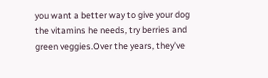you want a better way to give your dog the vitamins he needs, try berries and green veggies.Over the years, they’ve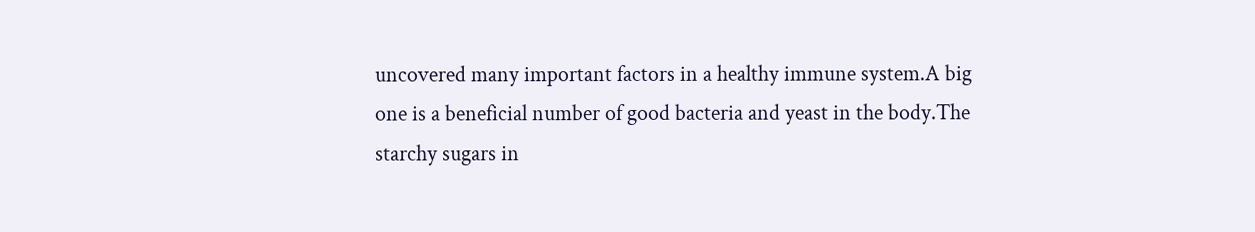uncovered many important factors in a healthy immune system.A big one is a beneficial number of good bacteria and yeast in the body.The starchy sugars in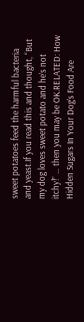sweet potatoes feed the harmful bacteria and yeast.If you read this and thought, “But my dog loves sweet potato and he’s not itchy!” … then you may be OK.RELATED: How Hidden Sugars In Your Dog’s Food Are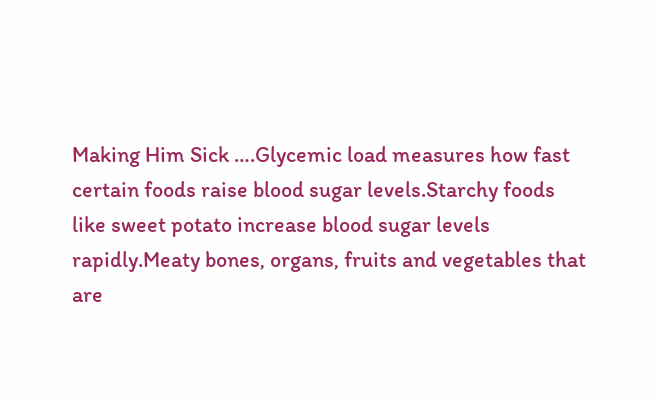Making Him Sick ….Glycemic load measures how fast certain foods raise blood sugar levels.Starchy foods like sweet potato increase blood sugar levels rapidly.Meaty bones, organs, fruits and vegetables that are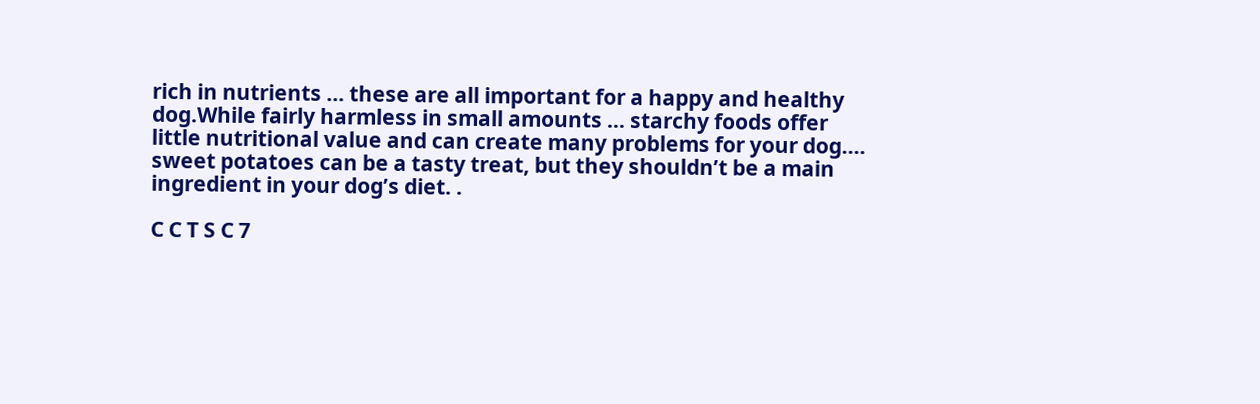rich in nutrients … these are all important for a happy and healthy dog.While fairly harmless in small amounts … starchy foods offer little nutritional value and can create many problems for your dog.… sweet potatoes can be a tasty treat, but they shouldn’t be a main ingredient in your dog’s diet. .

C C T S C 7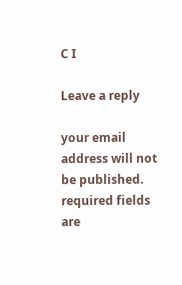C I

Leave a reply

your email address will not be published. required fields are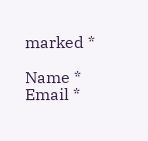marked *

Name *
Email *